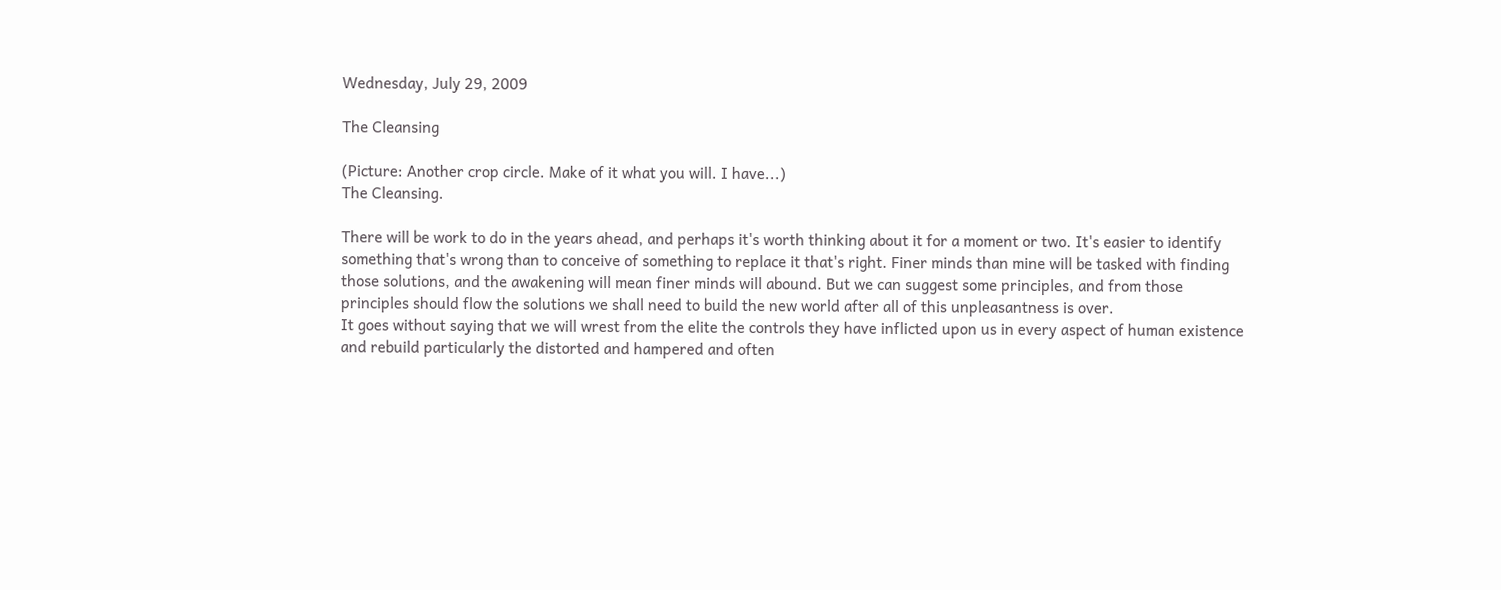Wednesday, July 29, 2009

The Cleansing

(Picture: Another crop circle. Make of it what you will. I have...)
The Cleansing.

There will be work to do in the years ahead, and perhaps it's worth thinking about it for a moment or two. It's easier to identify something that's wrong than to conceive of something to replace it that's right. Finer minds than mine will be tasked with finding those solutions, and the awakening will mean finer minds will abound. But we can suggest some principles, and from those principles should flow the solutions we shall need to build the new world after all of this unpleasantness is over.
It goes without saying that we will wrest from the elite the controls they have inflicted upon us in every aspect of human existence and rebuild particularly the distorted and hampered and often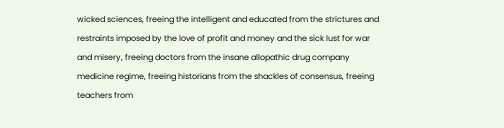wicked sciences, freeing the intelligent and educated from the strictures and restraints imposed by the love of profit and money and the sick lust for war and misery, freeing doctors from the insane allopathic drug company medicine regime, freeing historians from the shackles of consensus, freeing teachers from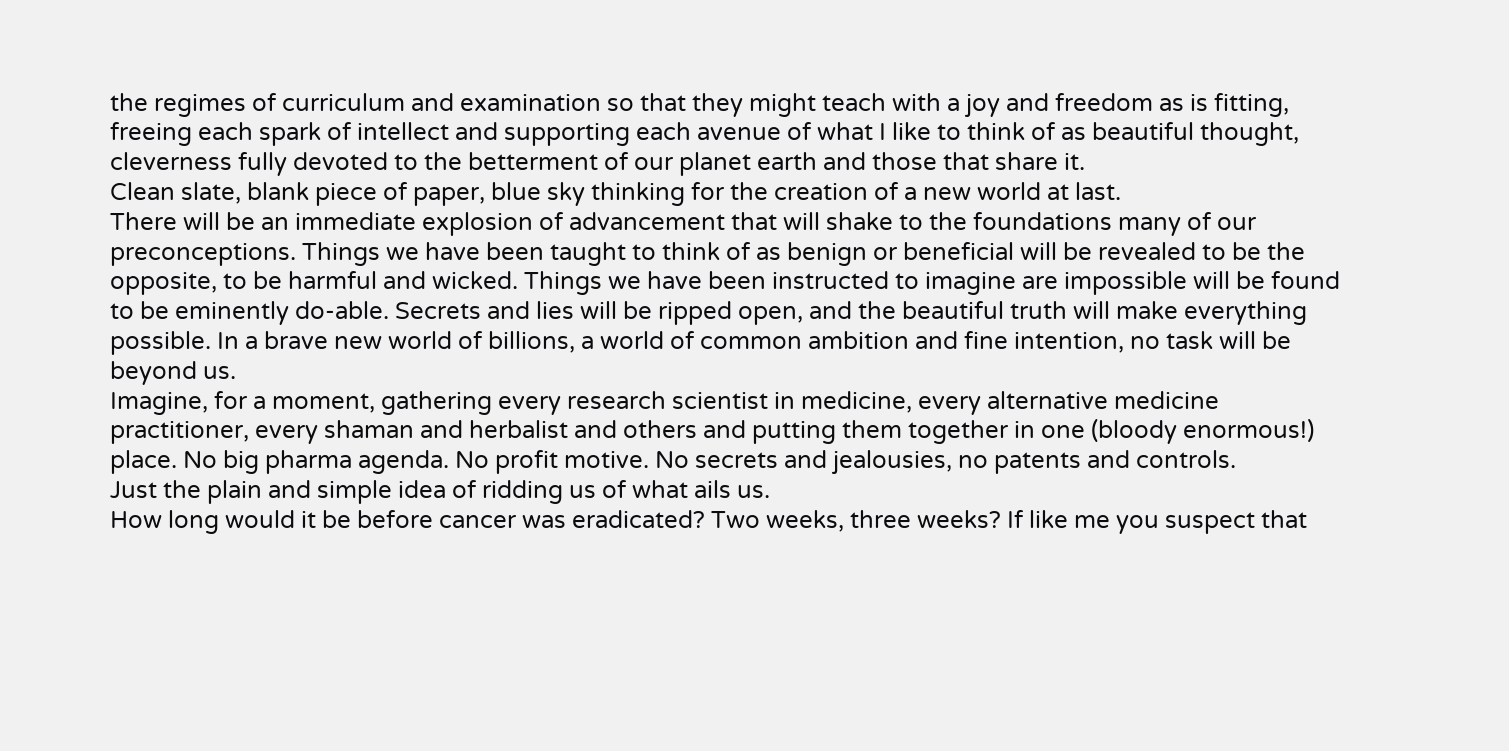the regimes of curriculum and examination so that they might teach with a joy and freedom as is fitting, freeing each spark of intellect and supporting each avenue of what I like to think of as beautiful thought, cleverness fully devoted to the betterment of our planet earth and those that share it.
Clean slate, blank piece of paper, blue sky thinking for the creation of a new world at last.
There will be an immediate explosion of advancement that will shake to the foundations many of our preconceptions. Things we have been taught to think of as benign or beneficial will be revealed to be the opposite, to be harmful and wicked. Things we have been instructed to imagine are impossible will be found to be eminently do-able. Secrets and lies will be ripped open, and the beautiful truth will make everything possible. In a brave new world of billions, a world of common ambition and fine intention, no task will be beyond us.
Imagine, for a moment, gathering every research scientist in medicine, every alternative medicine practitioner, every shaman and herbalist and others and putting them together in one (bloody enormous!) place. No big pharma agenda. No profit motive. No secrets and jealousies, no patents and controls.
Just the plain and simple idea of ridding us of what ails us.
How long would it be before cancer was eradicated? Two weeks, three weeks? If like me you suspect that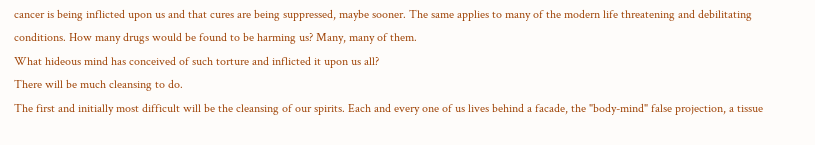cancer is being inflicted upon us and that cures are being suppressed, maybe sooner. The same applies to many of the modern life threatening and debilitating conditions. How many drugs would be found to be harming us? Many, many of them.
What hideous mind has conceived of such torture and inflicted it upon us all?
There will be much cleansing to do.
The first and initially most difficult will be the cleansing of our spirits. Each and every one of us lives behind a facade, the "body-mind" false projection, a tissue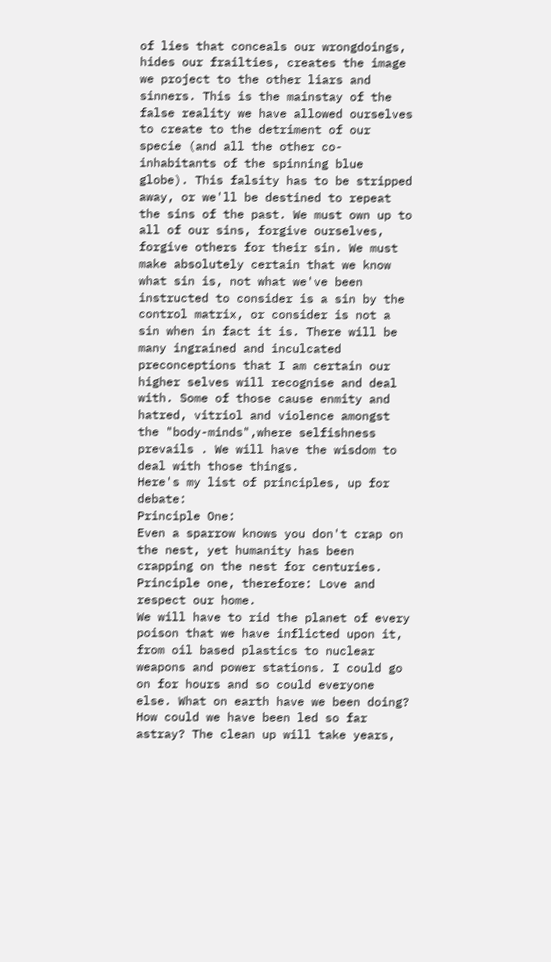of lies that conceals our wrongdoings, hides our frailties, creates the image we project to the other liars and sinners. This is the mainstay of the false reality we have allowed ourselves to create to the detriment of our specie (and all the other co-inhabitants of the spinning blue globe). This falsity has to be stripped away, or we'll be destined to repeat the sins of the past. We must own up to all of our sins, forgive ourselves, forgive others for their sin. We must make absolutely certain that we know what sin is, not what we've been instructed to consider is a sin by the control matrix, or consider is not a sin when in fact it is. There will be many ingrained and inculcated preconceptions that I am certain our higher selves will recognise and deal with. Some of those cause enmity and hatred, vitriol and violence amongst the "body-minds",where selfishness prevails . We will have the wisdom to deal with those things.
Here's my list of principles, up for debate:
Principle One:
Even a sparrow knows you don't crap on the nest, yet humanity has been crapping on the nest for centuries. Principle one, therefore: Love and respect our home.
We will have to rid the planet of every poison that we have inflicted upon it, from oil based plastics to nuclear weapons and power stations. I could go on for hours and so could everyone else. What on earth have we been doing? How could we have been led so far astray? The clean up will take years,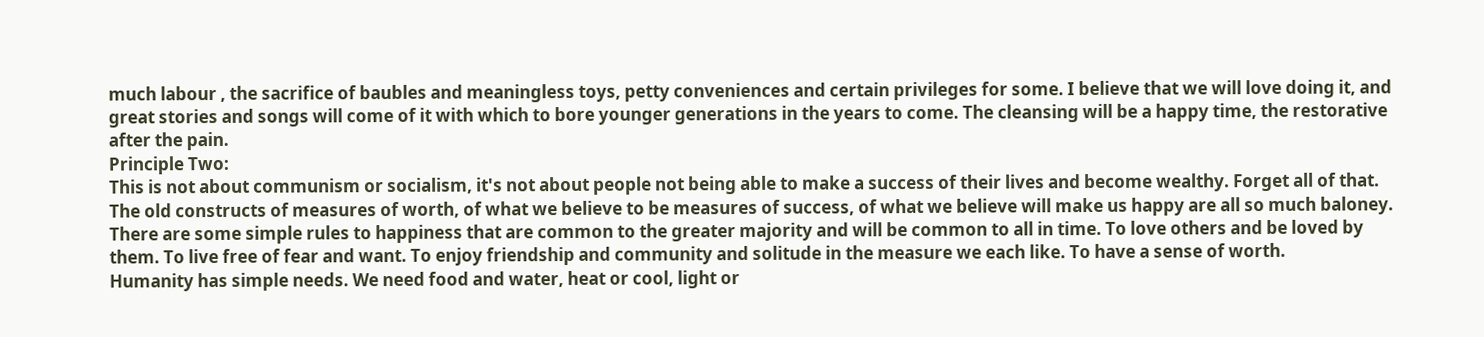much labour , the sacrifice of baubles and meaningless toys, petty conveniences and certain privileges for some. I believe that we will love doing it, and great stories and songs will come of it with which to bore younger generations in the years to come. The cleansing will be a happy time, the restorative after the pain.
Principle Two:
This is not about communism or socialism, it's not about people not being able to make a success of their lives and become wealthy. Forget all of that. The old constructs of measures of worth, of what we believe to be measures of success, of what we believe will make us happy are all so much baloney. There are some simple rules to happiness that are common to the greater majority and will be common to all in time. To love others and be loved by them. To live free of fear and want. To enjoy friendship and community and solitude in the measure we each like. To have a sense of worth.
Humanity has simple needs. We need food and water, heat or cool, light or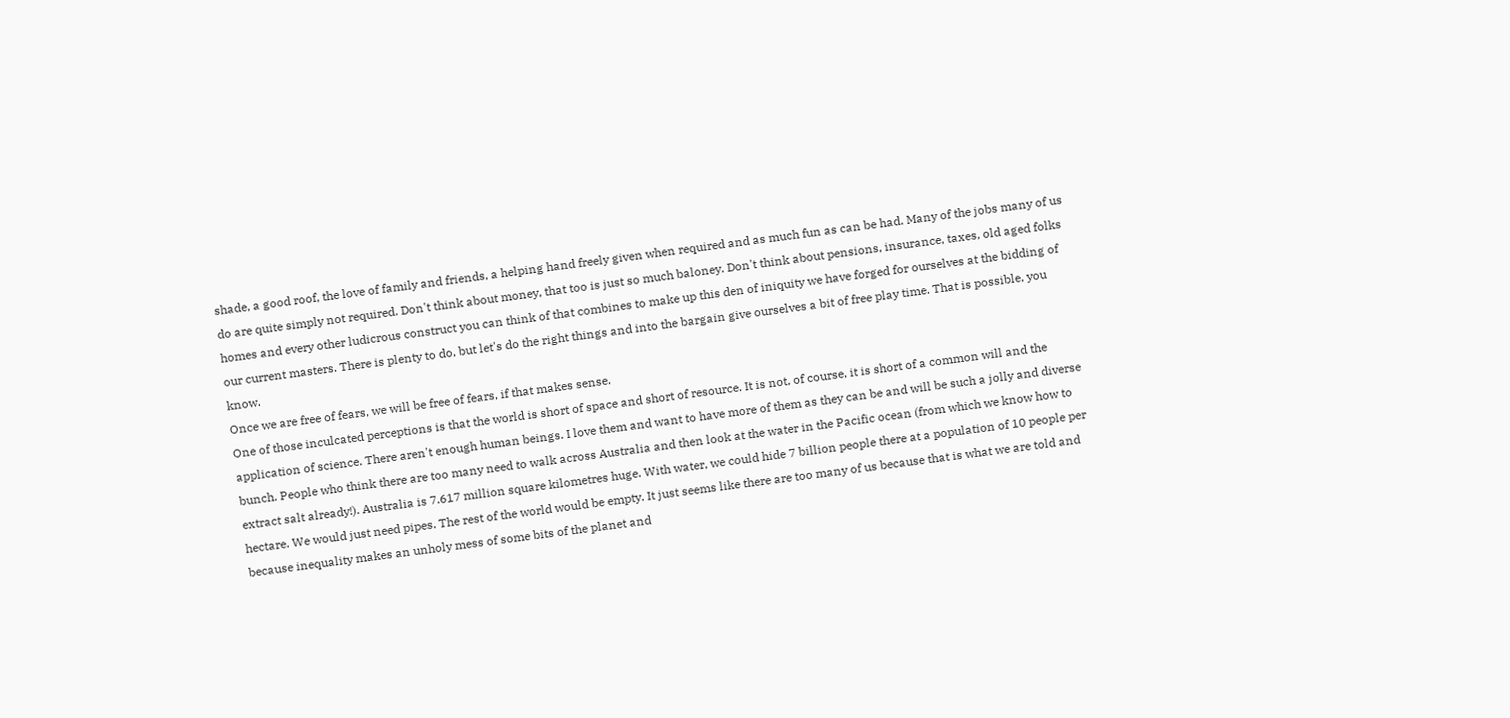shade, a good roof, the love of family and friends, a helping hand freely given when required and as much fun as can be had. Many of the jobs many of us do are quite simply not required. Don't think about money, that too is just so much baloney. Don't think about pensions, insurance, taxes, old aged folks homes and every other ludicrous construct you can think of that combines to make up this den of iniquity we have forged for ourselves at the bidding of our current masters. There is plenty to do, but let's do the right things and into the bargain give ourselves a bit of free play time. That is possible, you know.
Once we are free of fears, we will be free of fears, if that makes sense.
One of those inculcated perceptions is that the world is short of space and short of resource. It is not, of course, it is short of a common will and the application of science. There aren't enough human beings. I love them and want to have more of them as they can be and will be such a jolly and diverse bunch. People who think there are too many need to walk across Australia and then look at the water in the Pacific ocean (from which we know how to extract salt already!). Australia is 7.617 million square kilometres huge. With water, we could hide 7 billion people there at a population of 10 people per hectare. We would just need pipes. The rest of the world would be empty. It just seems like there are too many of us because that is what we are told and because inequality makes an unholy mess of some bits of the planet and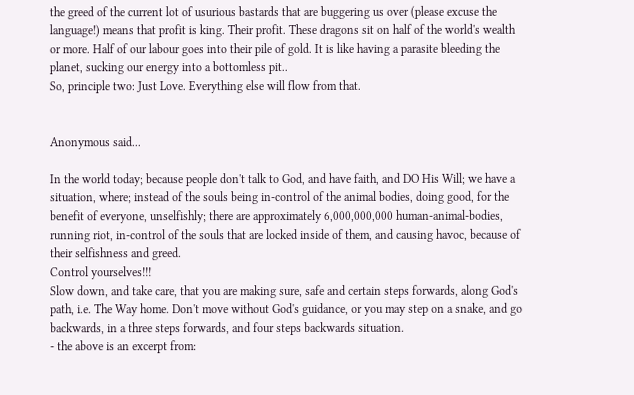the greed of the current lot of usurious bastards that are buggering us over (please excuse the language!) means that profit is king. Their profit. These dragons sit on half of the world's wealth or more. Half of our labour goes into their pile of gold. It is like having a parasite bleeding the planet, sucking our energy into a bottomless pit..
So, principle two: Just Love. Everything else will flow from that.


Anonymous said...

In the world today; because people don't talk to God, and have faith, and DO His Will; we have a situation, where; instead of the souls being in-control of the animal bodies, doing good, for the benefit of everyone, unselfishly; there are approximately 6,000,000,000 human-animal-bodies, running riot, in-control of the souls that are locked inside of them, and causing havoc, because of their selfishness and greed.
Control yourselves!!!
Slow down, and take care, that you are making sure, safe and certain steps forwards, along God's path, i.e. The Way home. Don't move without God's guidance, or you may step on a snake, and go backwards, in a three steps forwards, and four steps backwards situation.
- the above is an excerpt from: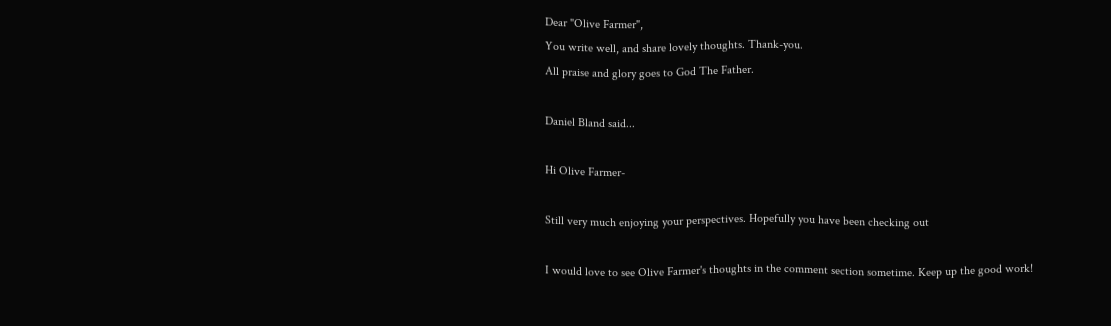Dear "Olive Farmer",
You write well, and share lovely thoughts. Thank-you.
All praise and glory goes to God The Father.

Daniel Bland said...

Hi Olive Farmer-

Still very much enjoying your perspectives. Hopefully you have been checking out

I would love to see Olive Farmer's thoughts in the comment section sometime. Keep up the good work!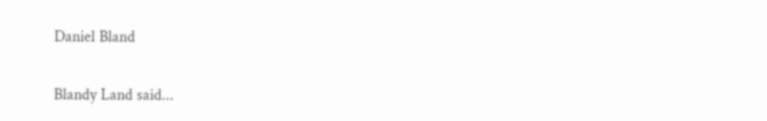Daniel Bland

Blandy Land said...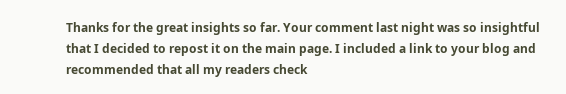Thanks for the great insights so far. Your comment last night was so insightful that I decided to repost it on the main page. I included a link to your blog and recommended that all my readers check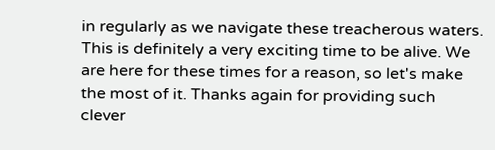in regularly as we navigate these treacherous waters. This is definitely a very exciting time to be alive. We are here for these times for a reason, so let's make the most of it. Thanks again for providing such clever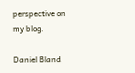perspective on my blog.

Daniel Bland